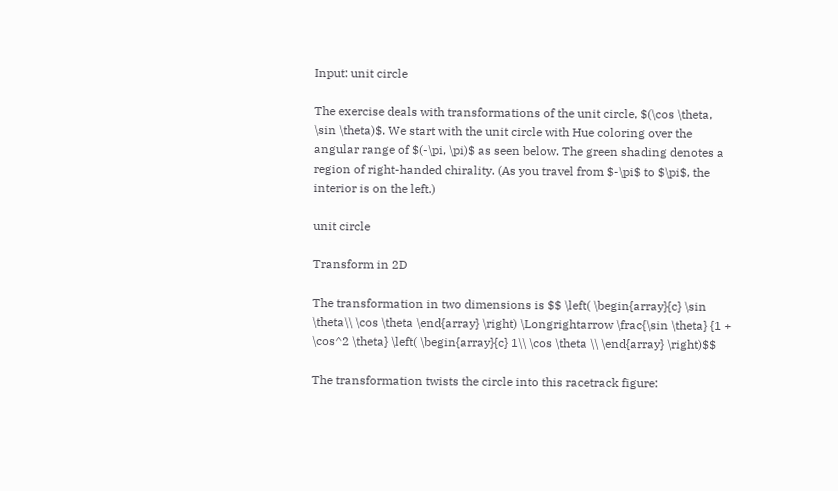Input: unit circle

The exercise deals with transformations of the unit circle, $(\cos \theta, \sin \theta)$. We start with the unit circle with Hue coloring over the angular range of $(-\pi, \pi)$ as seen below. The green shading denotes a region of right-handed chirality. (As you travel from $-\pi$ to $\pi$, the interior is on the left.)

unit circle

Transform in 2D

The transformation in two dimensions is $$ \left( \begin{array}{c} \sin \theta\\ \cos \theta \end{array} \right) \Longrightarrow \frac{\sin \theta} {1 + \cos^2 \theta} \left( \begin{array}{c} 1\\ \cos \theta \\ \end{array} \right)$$

The transformation twists the circle into this racetrack figure: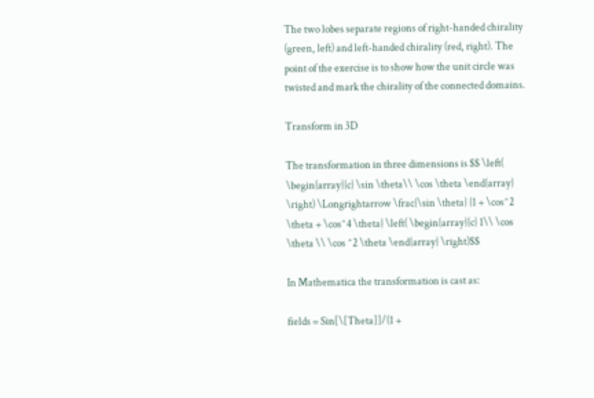The two lobes separate regions of right-handed chirality (green, left) and left-handed chirality (red, right). The point of the exercise is to show how the unit circle was twisted and mark the chirality of the connected domains.

Transform in 3D

The transformation in three dimensions is $$ \left( \begin{array}{c} \sin \theta\\ \cos \theta \end{array} \right) \Longrightarrow \frac{\sin \theta} {1 + \cos^2 \theta + \cos^4 \theta} \left( \begin{array}{c} 1\\ \cos \theta \\ \cos ^2 \theta \end{array} \right)$$

In Mathematica the transformation is cast as:

fields = Sin[\[Theta]]/(1 +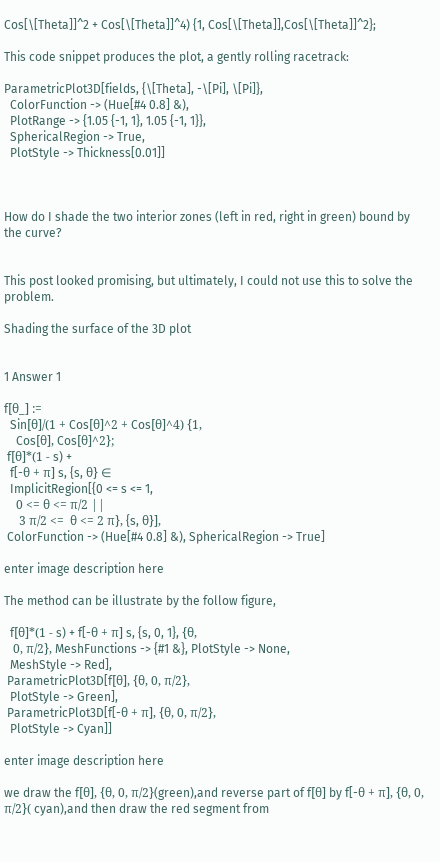Cos[\[Theta]]^2 + Cos[\[Theta]]^4) {1, Cos[\[Theta]],Cos[\[Theta]]^2};

This code snippet produces the plot, a gently rolling racetrack:

ParametricPlot3D[fields, {\[Theta], -\[Pi], \[Pi]},
  ColorFunction -> (Hue[#4 0.8] &),
  PlotRange -> {1.05 {-1, 1}, 1.05 {-1, 1}},
  SphericalRegion -> True,
  PlotStyle -> Thickness[0.01]]



How do I shade the two interior zones (left in red, right in green) bound by the curve?


This post looked promising, but ultimately, I could not use this to solve the problem.

Shading the surface of the 3D plot


1 Answer 1

f[θ_] :=
  Sin[θ]/(1 + Cos[θ]^2 + Cos[θ]^4) {1,
    Cos[θ], Cos[θ]^2};
 f[θ]*(1 - s) +
  f[-θ + π] s, {s, θ} ∈
  ImplicitRegion[{0 <= s <= 1,
    0 <= θ <= π/2 ||
     3 π/2 <=  θ <= 2 π}, {s, θ}],
 ColorFunction -> (Hue[#4 0.8] &), SphericalRegion -> True]

enter image description here

The method can be illustrate by the follow figure,

  f[θ]*(1 - s) + f[-θ + π] s, {s, 0, 1}, {θ,
   0, π/2}, MeshFunctions -> {#1 &}, PlotStyle -> None,
  MeshStyle -> Red],
 ParametricPlot3D[f[θ], {θ, 0, π/2},
  PlotStyle -> Green],
 ParametricPlot3D[f[-θ + π], {θ, 0, π/2},
  PlotStyle -> Cyan]]

enter image description here

we draw the f[θ], {θ, 0, π/2}(green),and reverse part of f[θ] by f[-θ + π], {θ, 0, π/2}( cyan),and then draw the red segment from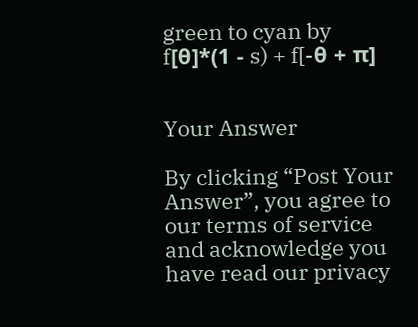green to cyan by f[θ]*(1 - s) + f[-θ + π]


Your Answer

By clicking “Post Your Answer”, you agree to our terms of service and acknowledge you have read our privacy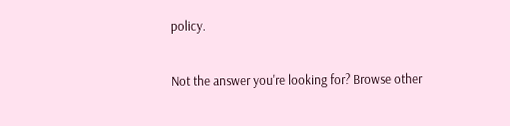policy.

Not the answer you're looking for? Browse other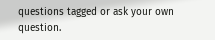questions tagged or ask your own question.